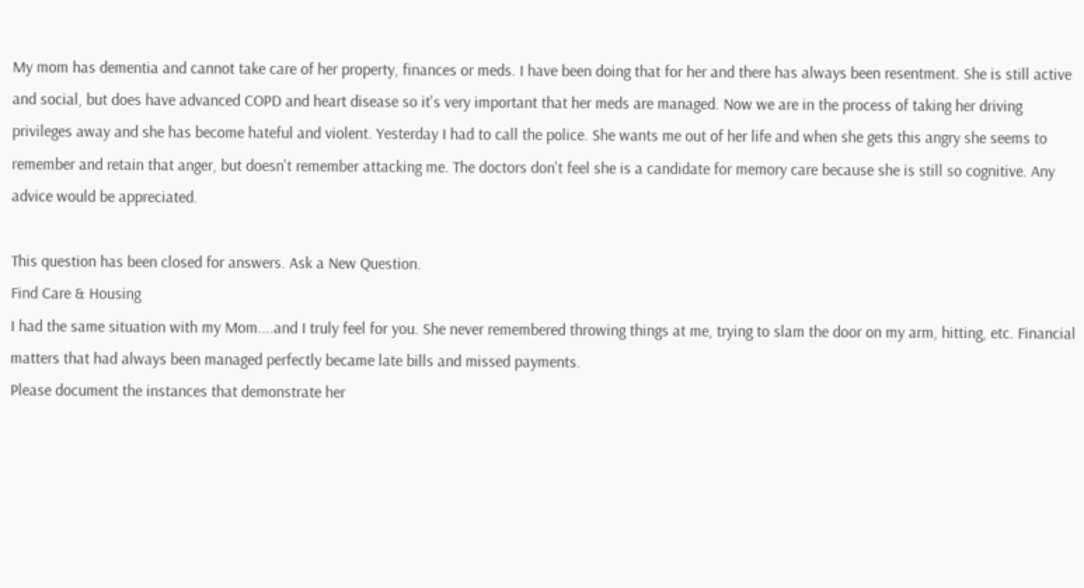My mom has dementia and cannot take care of her property, finances or meds. I have been doing that for her and there has always been resentment. She is still active and social, but does have advanced COPD and heart disease so it's very important that her meds are managed. Now we are in the process of taking her driving privileges away and she has become hateful and violent. Yesterday I had to call the police. She wants me out of her life and when she gets this angry she seems to remember and retain that anger, but doesn't remember attacking me. The doctors don't feel she is a candidate for memory care because she is still so cognitive. Any advice would be appreciated.

This question has been closed for answers. Ask a New Question.
Find Care & Housing
I had the same situation with my Mom....and I truly feel for you. She never remembered throwing things at me, trying to slam the door on my arm, hitting, etc. Financial matters that had always been managed perfectly became late bills and missed payments.
Please document the instances that demonstrate her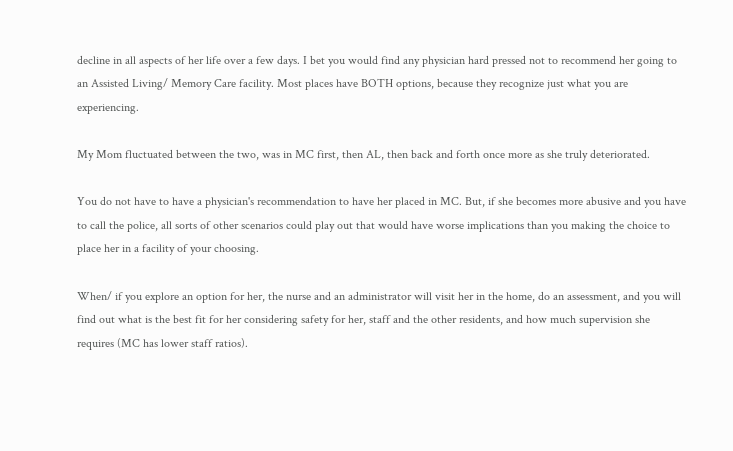decline in all aspects of her life over a few days. I bet you would find any physician hard pressed not to recommend her going to an Assisted Living/ Memory Care facility. Most places have BOTH options, because they recognize just what you are experiencing.

My Mom fluctuated between the two, was in MC first, then AL, then back and forth once more as she truly deteriorated.

You do not have to have a physician's recommendation to have her placed in MC. But, if she becomes more abusive and you have to call the police, all sorts of other scenarios could play out that would have worse implications than you making the choice to place her in a facility of your choosing.

When/ if you explore an option for her, the nurse and an administrator will visit her in the home, do an assessment, and you will find out what is the best fit for her considering safety for her, staff and the other residents, and how much supervision she requires (MC has lower staff ratios).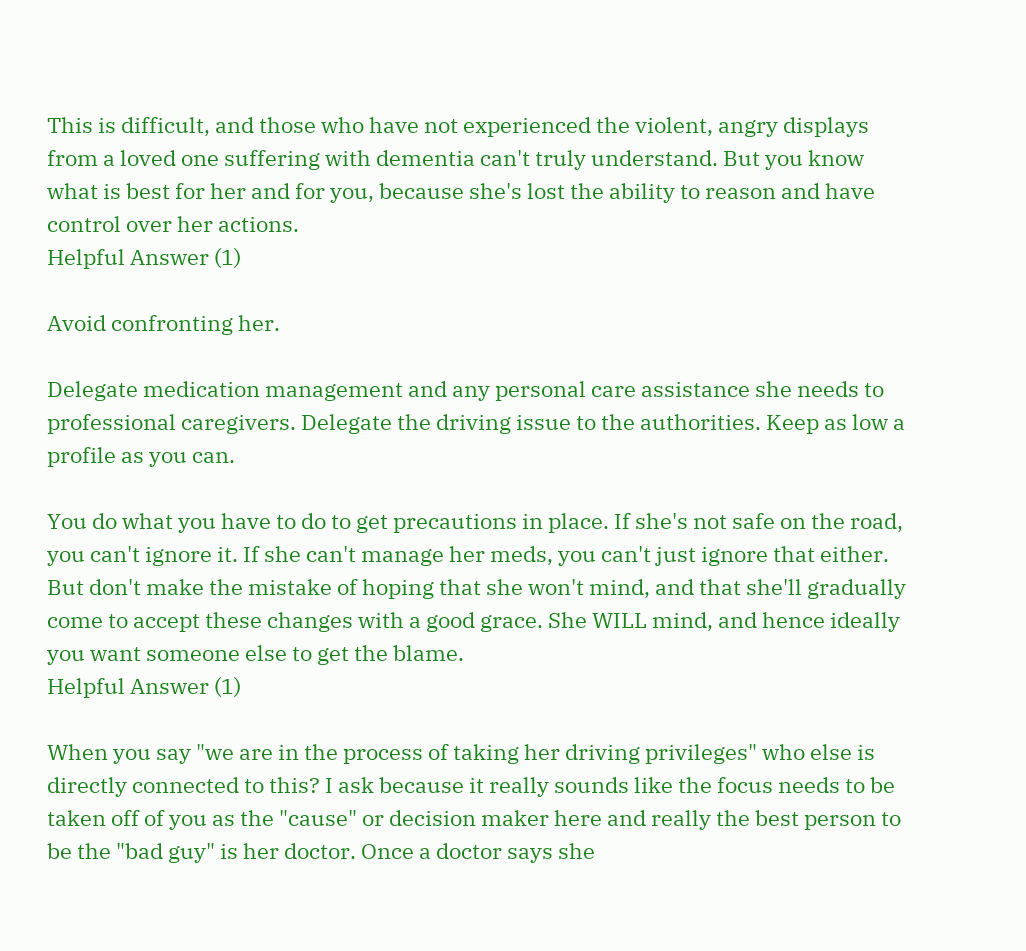This is difficult, and those who have not experienced the violent, angry displays from a loved one suffering with dementia can't truly understand. But you know what is best for her and for you, because she's lost the ability to reason and have control over her actions.
Helpful Answer (1)

Avoid confronting her.

Delegate medication management and any personal care assistance she needs to professional caregivers. Delegate the driving issue to the authorities. Keep as low a profile as you can.

You do what you have to do to get precautions in place. If she's not safe on the road, you can't ignore it. If she can't manage her meds, you can't just ignore that either. But don't make the mistake of hoping that she won't mind, and that she'll gradually come to accept these changes with a good grace. She WILL mind, and hence ideally you want someone else to get the blame.
Helpful Answer (1)

When you say "we are in the process of taking her driving privileges" who else is directly connected to this? I ask because it really sounds like the focus needs to be taken off of you as the "cause" or decision maker here and really the best person to be the "bad guy" is her doctor. Once a doctor says she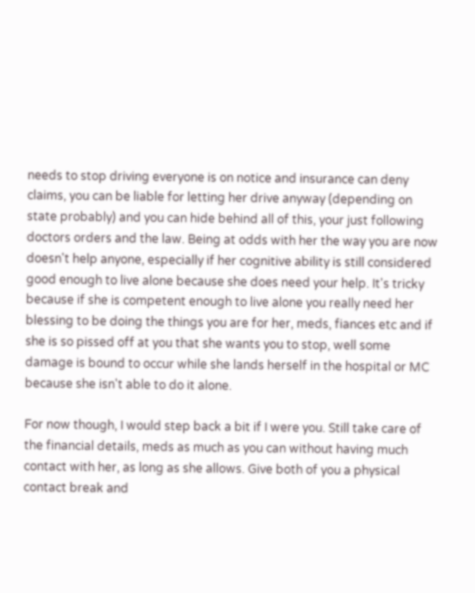needs to stop driving everyone is on notice and insurance can deny claims, you can be liable for letting her drive anyway (depending on state probably) and you can hide behind all of this, your just following doctors orders and the law. Being at odds with her the way you are now doesn't help anyone, especially if her cognitive ability is still considered good enough to live alone because she does need your help. It's tricky because if she is competent enough to live alone you really need her blessing to be doing the things you are for her, meds, fiances etc and if she is so pissed off at you that she wants you to stop, well some damage is bound to occur while she lands herself in the hospital or MC because she isn't able to do it alone.

For now though, I would step back a bit if I were you. Still take care of the financial details, meds as much as you can without having much contact with her, as long as she allows. Give both of you a physical contact break and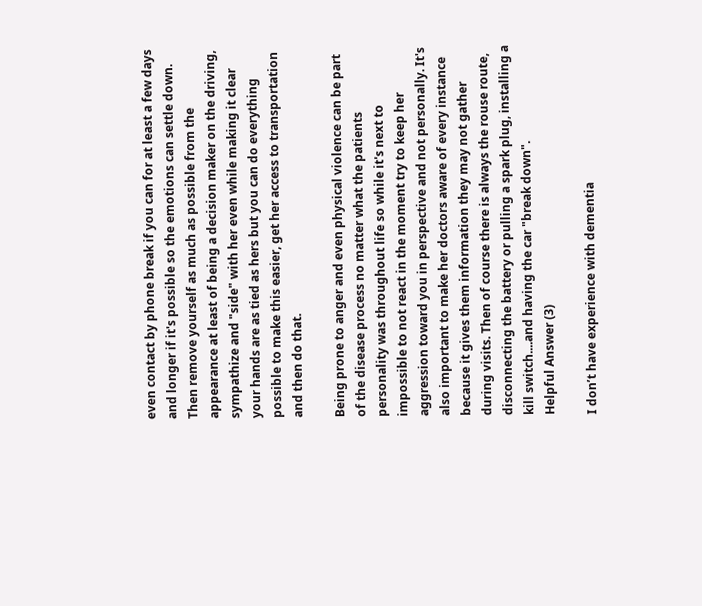even contact by phone break if you can for at least a few days and longer if it's possible so the emotions can settle down. Then remove yourself as much as possible from the appearance at least of being a decision maker on the driving, sympathize and "side" with her even while making it clear your hands are as tied as hers but you can do everything possible to make this easier, get her access to transportation and then do that.

Being prone to anger and even physical violence can be part of the disease process no matter what the patients personality was throughout life so while it's next to impossible to not react in the moment try to keep her aggression toward you in perspective and not personally. It's also important to make her doctors aware of every instance because it gives them information they may not gather during visits. Then of course there is always the rouse route, disconnecting the battery or pulling a spark plug, installing a kill switch....and having the car "break down".
Helpful Answer (3)

I don’t have experience with dementia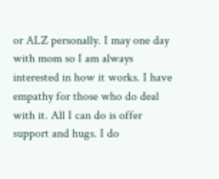or ALZ personally. I may one day with mom so I am always interested in how it works. I have empathy for those who do deal with it. All I can do is offer support and hugs. I do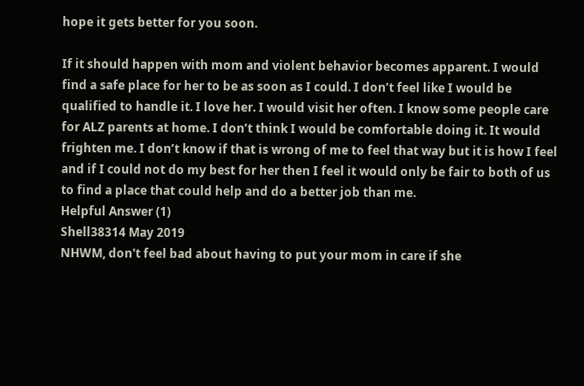hope it gets better for you soon.

If it should happen with mom and violent behavior becomes apparent. I would find a safe place for her to be as soon as I could. I don’t feel like I would be qualified to handle it. I love her. I would visit her often. I know some people care for ALZ parents at home. I don’t think I would be comfortable doing it. It would frighten me. I don’t know if that is wrong of me to feel that way but it is how I feel and if I could not do my best for her then I feel it would only be fair to both of us to find a place that could help and do a better job than me.
Helpful Answer (1)
Shell38314 May 2019
NHWM, don't feel bad about having to put your mom in care if she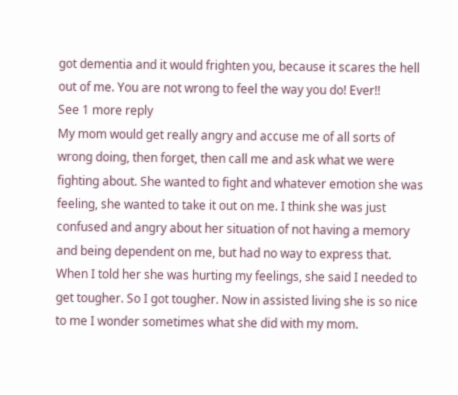got dementia and it would frighten you, because it scares the hell out of me. You are not wrong to feel the way you do! Ever!!
See 1 more reply
My mom would get really angry and accuse me of all sorts of wrong doing, then forget, then call me and ask what we were fighting about. She wanted to fight and whatever emotion she was feeling, she wanted to take it out on me. I think she was just confused and angry about her situation of not having a memory and being dependent on me, but had no way to express that. When I told her she was hurting my feelings, she said I needed to get tougher. So I got tougher. Now in assisted living she is so nice to me I wonder sometimes what she did with my mom.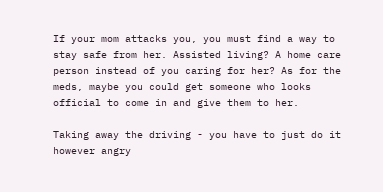If your mom attacks you, you must find a way to stay safe from her. Assisted living? A home care person instead of you caring for her? As for the meds, maybe you could get someone who looks official to come in and give them to her.

Taking away the driving - you have to just do it however angry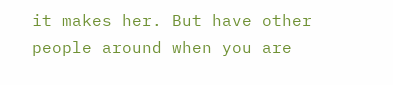it makes her. But have other people around when you are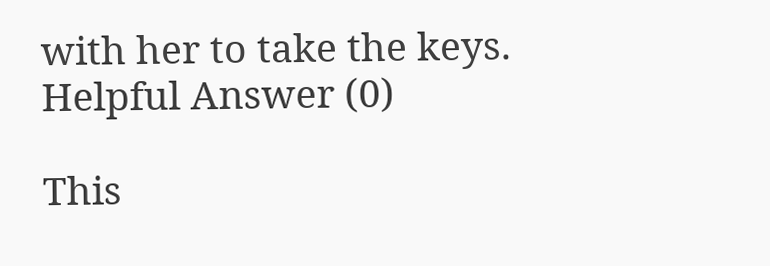with her to take the keys.
Helpful Answer (0)

This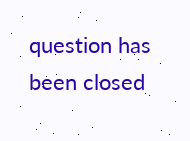question has been closed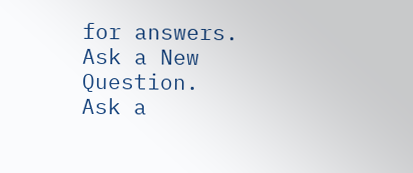for answers. Ask a New Question.
Ask a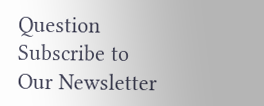Question
Subscribe to
Our Newsletter